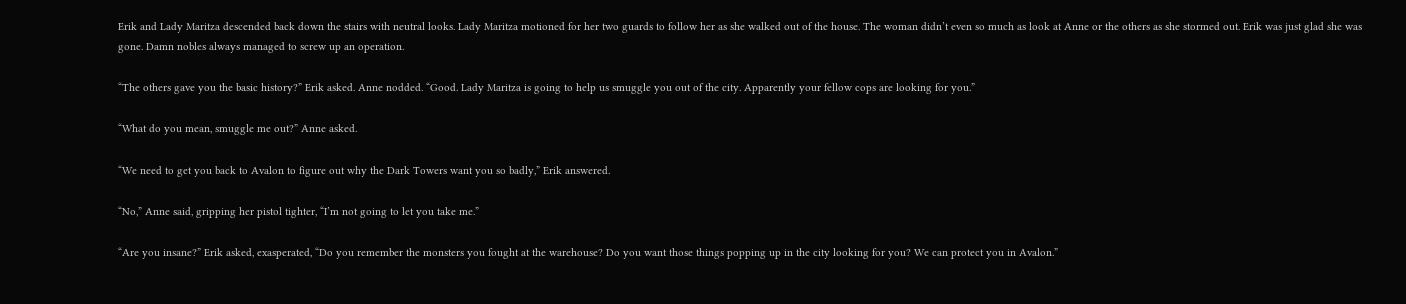Erik and Lady Maritza descended back down the stairs with neutral looks. Lady Maritza motioned for her two guards to follow her as she walked out of the house. The woman didn’t even so much as look at Anne or the others as she stormed out. Erik was just glad she was gone. Damn nobles always managed to screw up an operation.

“The others gave you the basic history?” Erik asked. Anne nodded. “Good. Lady Maritza is going to help us smuggle you out of the city. Apparently your fellow cops are looking for you.”

“What do you mean, smuggle me out?” Anne asked.

“We need to get you back to Avalon to figure out why the Dark Towers want you so badly,” Erik answered.

“No,” Anne said, gripping her pistol tighter, “I’m not going to let you take me.”

“Are you insane?” Erik asked, exasperated, “Do you remember the monsters you fought at the warehouse? Do you want those things popping up in the city looking for you? We can protect you in Avalon.”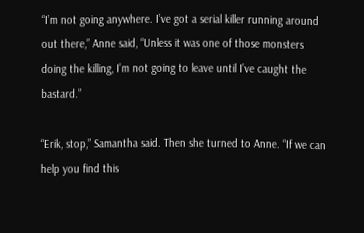“I’m not going anywhere. I’ve got a serial killer running around out there,” Anne said, “Unless it was one of those monsters doing the killing, I’m not going to leave until I’ve caught the bastard.”

“Erik, stop,” Samantha said. Then she turned to Anne. “If we can help you find this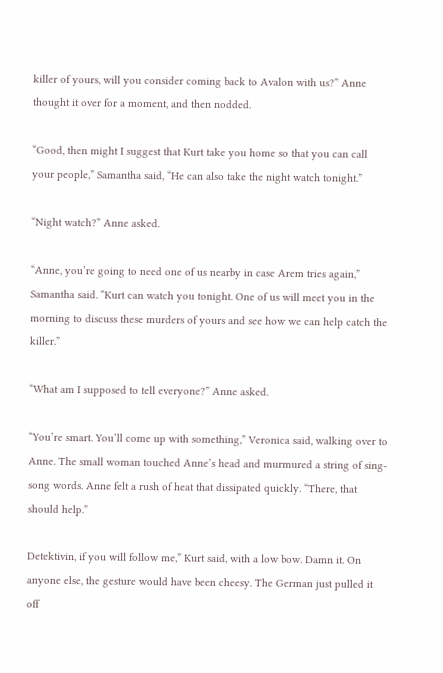killer of yours, will you consider coming back to Avalon with us?” Anne thought it over for a moment, and then nodded.

“Good, then might I suggest that Kurt take you home so that you can call your people,” Samantha said, “He can also take the night watch tonight.”

“Night watch?” Anne asked.

“Anne, you’re going to need one of us nearby in case Arem tries again,” Samantha said. “Kurt can watch you tonight. One of us will meet you in the morning to discuss these murders of yours and see how we can help catch the killer.”

“What am I supposed to tell everyone?” Anne asked.

“You’re smart. You’ll come up with something,” Veronica said, walking over to Anne. The small woman touched Anne’s head and murmured a string of sing-song words. Anne felt a rush of heat that dissipated quickly. “There, that should help.”

Detektivin, if you will follow me,” Kurt said, with a low bow. Damn it. On anyone else, the gesture would have been cheesy. The German just pulled it off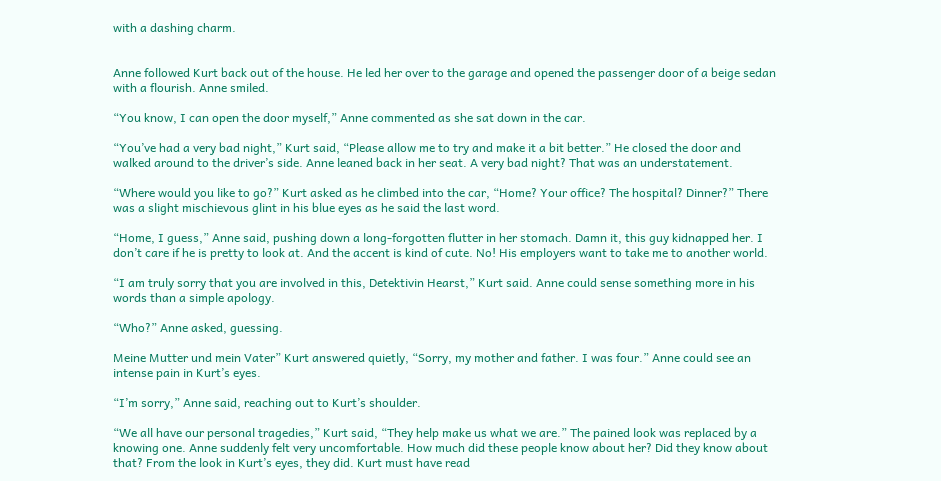with a dashing charm.


Anne followed Kurt back out of the house. He led her over to the garage and opened the passenger door of a beige sedan with a flourish. Anne smiled.

“You know, I can open the door myself,” Anne commented as she sat down in the car.

“You’ve had a very bad night,” Kurt said, “Please allow me to try and make it a bit better.” He closed the door and walked around to the driver’s side. Anne leaned back in her seat. A very bad night? That was an understatement.

“Where would you like to go?” Kurt asked as he climbed into the car, “Home? Your office? The hospital? Dinner?” There was a slight mischievous glint in his blue eyes as he said the last word.

“Home, I guess,” Anne said, pushing down a long-forgotten flutter in her stomach. Damn it, this guy kidnapped her. I don’t care if he is pretty to look at. And the accent is kind of cute. No! His employers want to take me to another world.

“I am truly sorry that you are involved in this, Detektivin Hearst,” Kurt said. Anne could sense something more in his words than a simple apology.

“Who?” Anne asked, guessing.

Meine Mutter und mein Vater” Kurt answered quietly, “Sorry, my mother and father. I was four.” Anne could see an intense pain in Kurt’s eyes.

“I’m sorry,” Anne said, reaching out to Kurt’s shoulder.

“We all have our personal tragedies,” Kurt said, “They help make us what we are.” The pained look was replaced by a knowing one. Anne suddenly felt very uncomfortable. How much did these people know about her? Did they know about that? From the look in Kurt’s eyes, they did. Kurt must have read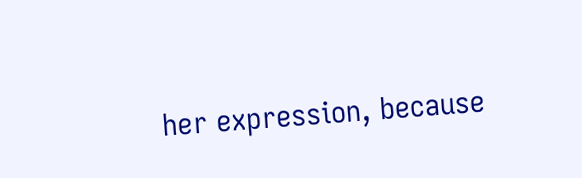her expression, because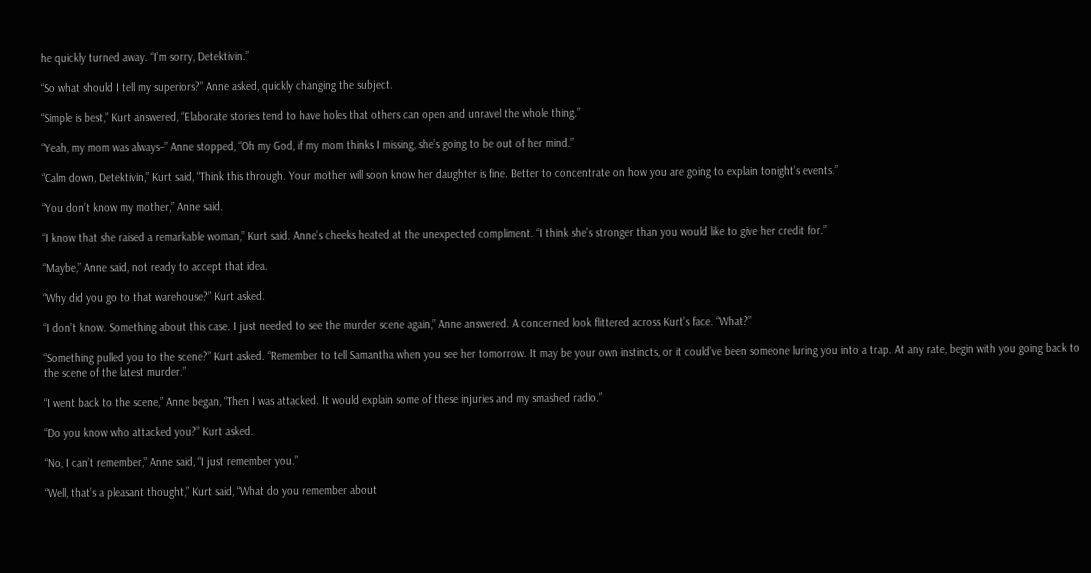he quickly turned away. “I’m sorry, Detektivin.”

“So what should I tell my superiors?” Anne asked, quickly changing the subject.

“Simple is best,” Kurt answered, “Elaborate stories tend to have holes that others can open and unravel the whole thing.”

“Yeah, my mom was always–” Anne stopped, “Oh my God, if my mom thinks I missing, she’s going to be out of her mind.”

“Calm down, Detektivin,” Kurt said, “Think this through. Your mother will soon know her daughter is fine. Better to concentrate on how you are going to explain tonight’s events.”

“You don’t know my mother,” Anne said.

“I know that she raised a remarkable woman,” Kurt said. Anne’s cheeks heated at the unexpected compliment. “I think she’s stronger than you would like to give her credit for.”

“Maybe,” Anne said, not ready to accept that idea.

“Why did you go to that warehouse?” Kurt asked.

“I don’t know. Something about this case. I just needed to see the murder scene again,” Anne answered. A concerned look flittered across Kurt’s face. “What?”

“Something pulled you to the scene?” Kurt asked. “Remember to tell Samantha when you see her tomorrow. It may be your own instincts, or it could’ve been someone luring you into a trap. At any rate, begin with you going back to the scene of the latest murder.”

“I went back to the scene,” Anne began, “Then I was attacked. It would explain some of these injuries and my smashed radio.”

“Do you know who attacked you?” Kurt asked.

“No, I can’t remember,” Anne said, “I just remember you.”

“Well, that’s a pleasant thought,” Kurt said, “What do you remember about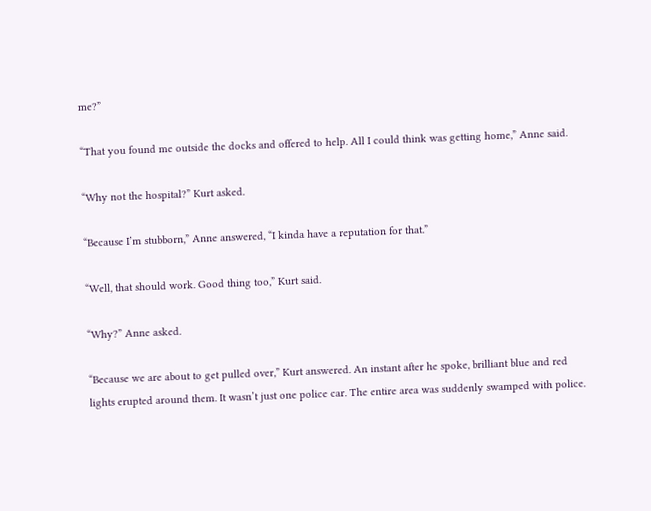me?”

“That you found me outside the docks and offered to help. All I could think was getting home,” Anne said.

“Why not the hospital?” Kurt asked.

“Because I’m stubborn,” Anne answered, “I kinda have a reputation for that.”

“Well, that should work. Good thing too,” Kurt said.

“Why?” Anne asked.

“Because we are about to get pulled over,” Kurt answered. An instant after he spoke, brilliant blue and red lights erupted around them. It wasn’t just one police car. The entire area was suddenly swamped with police.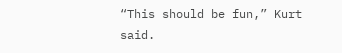“This should be fun,” Kurt said.